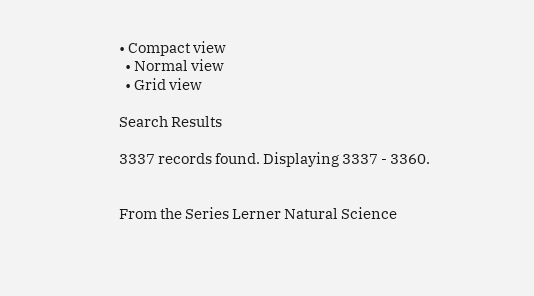• Compact view
  • Normal view
  • Grid view

Search Results

3337 records found. Displaying 3337 - 3360.


From the Series Lerner Natural Science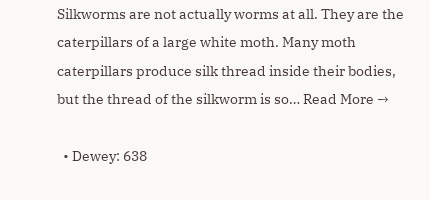Silkworms are not actually worms at all. They are the caterpillars of a large white moth. Many moth caterpillars produce silk thread inside their bodies, but the thread of the silkworm is so… Read More →

  • Dewey: 638